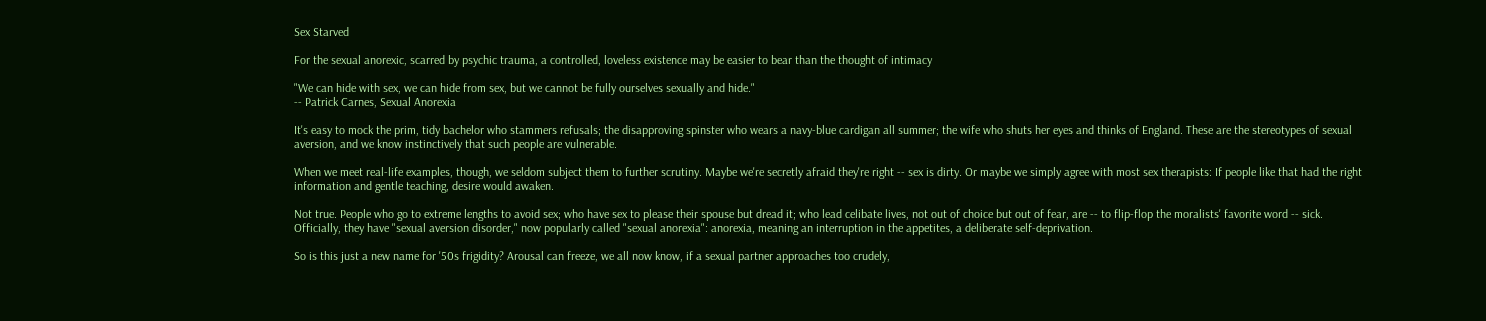Sex Starved

For the sexual anorexic, scarred by psychic trauma, a controlled, loveless existence may be easier to bear than the thought of intimacy

"We can hide with sex, we can hide from sex, but we cannot be fully ourselves sexually and hide."
-- Patrick Carnes, Sexual Anorexia

It's easy to mock the prim, tidy bachelor who stammers refusals; the disapproving spinster who wears a navy-blue cardigan all summer; the wife who shuts her eyes and thinks of England. These are the stereotypes of sexual aversion, and we know instinctively that such people are vulnerable.

When we meet real-life examples, though, we seldom subject them to further scrutiny. Maybe we're secretly afraid they're right -- sex is dirty. Or maybe we simply agree with most sex therapists: If people like that had the right information and gentle teaching, desire would awaken.

Not true. People who go to extreme lengths to avoid sex; who have sex to please their spouse but dread it; who lead celibate lives, not out of choice but out of fear, are -- to flip-flop the moralists' favorite word -- sick. Officially, they have "sexual aversion disorder," now popularly called "sexual anorexia": anorexia, meaning an interruption in the appetites, a deliberate self-deprivation.

So is this just a new name for '50s frigidity? Arousal can freeze, we all now know, if a sexual partner approaches too crudely,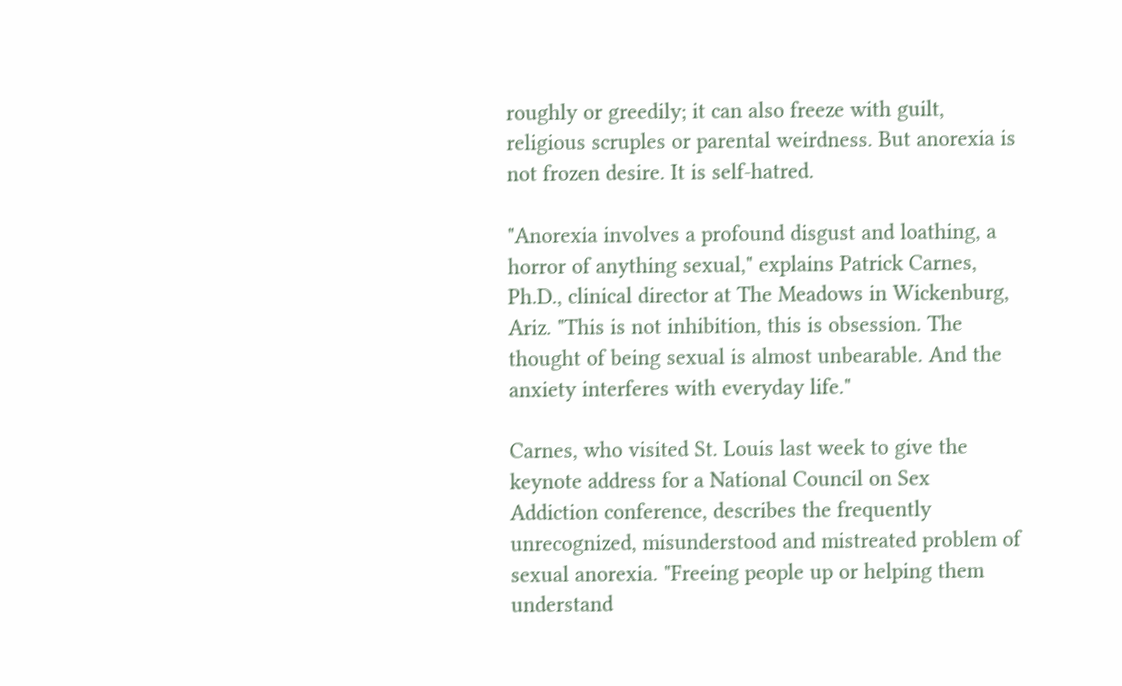roughly or greedily; it can also freeze with guilt, religious scruples or parental weirdness. But anorexia is not frozen desire. It is self-hatred.

"Anorexia involves a profound disgust and loathing, a horror of anything sexual," explains Patrick Carnes, Ph.D., clinical director at The Meadows in Wickenburg, Ariz. "This is not inhibition, this is obsession. The thought of being sexual is almost unbearable. And the anxiety interferes with everyday life."

Carnes, who visited St. Louis last week to give the keynote address for a National Council on Sex Addiction conference, describes the frequently unrecognized, misunderstood and mistreated problem of sexual anorexia. "Freeing people up or helping them understand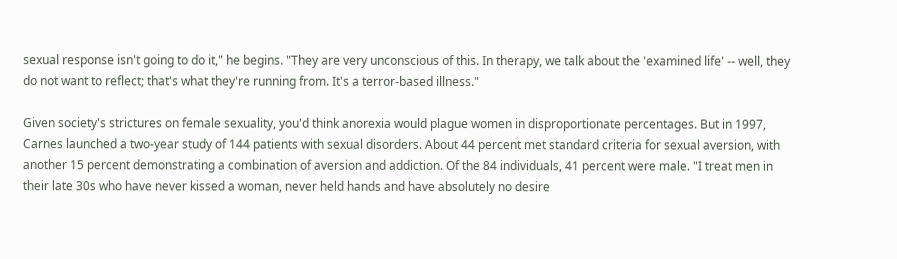sexual response isn't going to do it," he begins. "They are very unconscious of this. In therapy, we talk about the 'examined life' -- well, they do not want to reflect; that's what they're running from. It's a terror-based illness."

Given society's strictures on female sexuality, you'd think anorexia would plague women in disproportionate percentages. But in 1997, Carnes launched a two-year study of 144 patients with sexual disorders. About 44 percent met standard criteria for sexual aversion, with another 15 percent demonstrating a combination of aversion and addiction. Of the 84 individuals, 41 percent were male. "I treat men in their late 30s who have never kissed a woman, never held hands and have absolutely no desire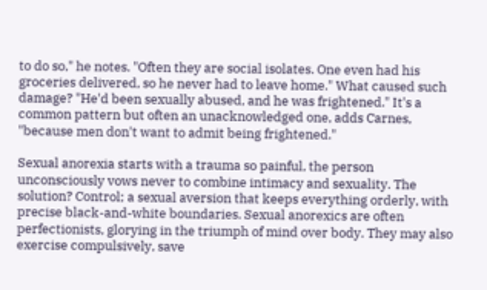to do so," he notes. "Often they are social isolates. One even had his groceries delivered, so he never had to leave home." What caused such damage? "He'd been sexually abused, and he was frightened." It's a common pattern but often an unacknowledged one, adds Carnes, "because men don't want to admit being frightened."

Sexual anorexia starts with a trauma so painful, the person unconsciously vows never to combine intimacy and sexuality. The solution? Control; a sexual aversion that keeps everything orderly, with precise black-and-white boundaries. Sexual anorexics are often perfectionists, glorying in the triumph of mind over body. They may also exercise compulsively, save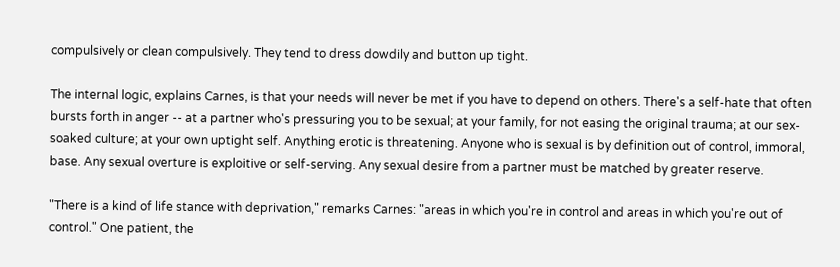compulsively or clean compulsively. They tend to dress dowdily and button up tight.

The internal logic, explains Carnes, is that your needs will never be met if you have to depend on others. There's a self-hate that often bursts forth in anger -- at a partner who's pressuring you to be sexual; at your family, for not easing the original trauma; at our sex-soaked culture; at your own uptight self. Anything erotic is threatening. Anyone who is sexual is by definition out of control, immoral, base. Any sexual overture is exploitive or self-serving. Any sexual desire from a partner must be matched by greater reserve.

"There is a kind of life stance with deprivation," remarks Carnes: "areas in which you're in control and areas in which you're out of control." One patient, the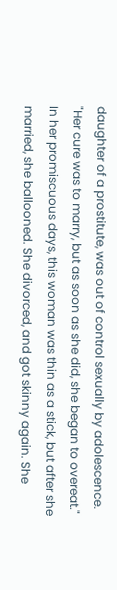daughter of a prostitute, was out of control sexually by adolescence. "Her cure was to marry, but as soon as she did, she began to overeat." In her promiscuous days, this woman was thin as a stick, but after she married, she ballooned. She divorced, and got skinny again. She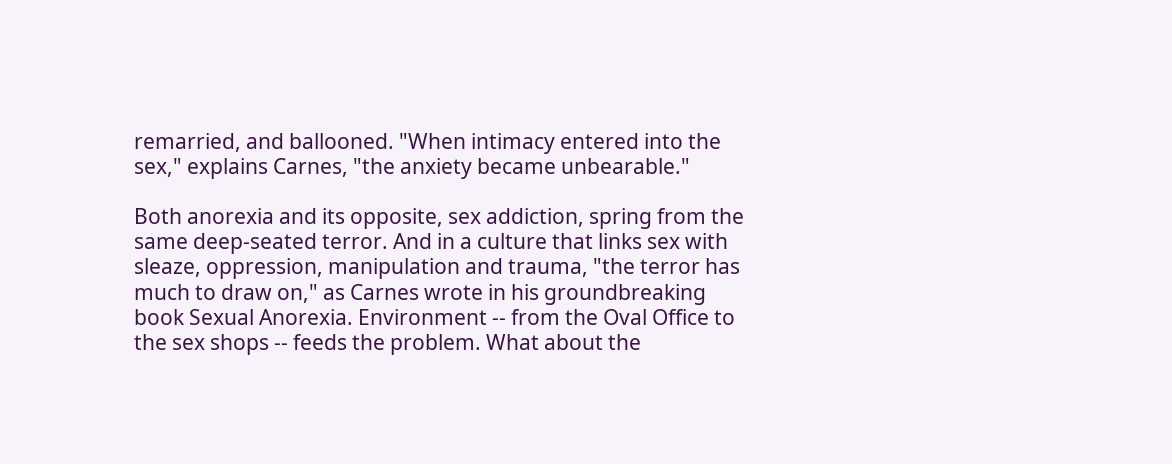remarried, and ballooned. "When intimacy entered into the sex," explains Carnes, "the anxiety became unbearable."

Both anorexia and its opposite, sex addiction, spring from the same deep-seated terror. And in a culture that links sex with sleaze, oppression, manipulation and trauma, "the terror has much to draw on," as Carnes wrote in his groundbreaking book Sexual Anorexia. Environment -- from the Oval Office to the sex shops -- feeds the problem. What about the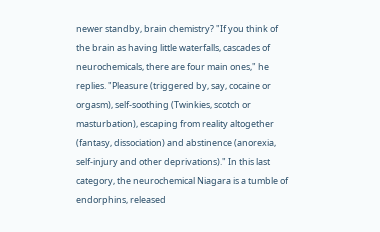newer standby, brain chemistry? "If you think of the brain as having little waterfalls, cascades of neurochemicals, there are four main ones," he replies. "Pleasure (triggered by, say, cocaine or orgasm), self-soothing (Twinkies, scotch or masturbation), escaping from reality altogether (fantasy, dissociation) and abstinence (anorexia, self-injury and other deprivations)." In this last category, the neurochemical Niagara is a tumble of endorphins, released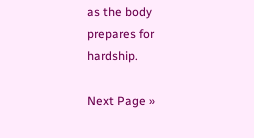as the body prepares for hardship.

Next Page »